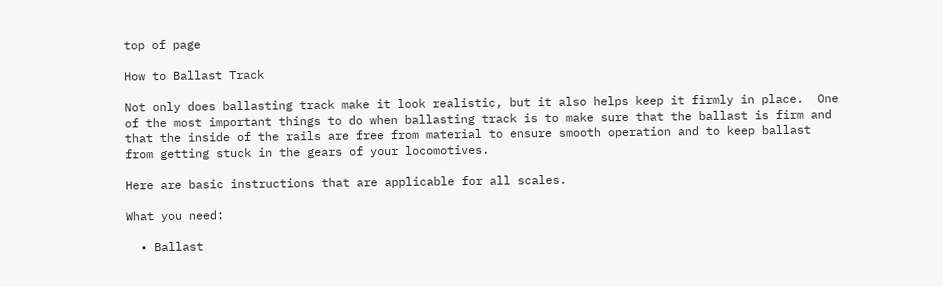top of page

How to Ballast Track

Not only does ballasting track make it look realistic, but it also helps keep it firmly in place.  One of the most important things to do when ballasting track is to make sure that the ballast is firm and that the inside of the rails are free from material to ensure smooth operation and to keep ballast from getting stuck in the gears of your locomotives.

Here are basic instructions that are applicable for all scales.

What you need:

  • Ballast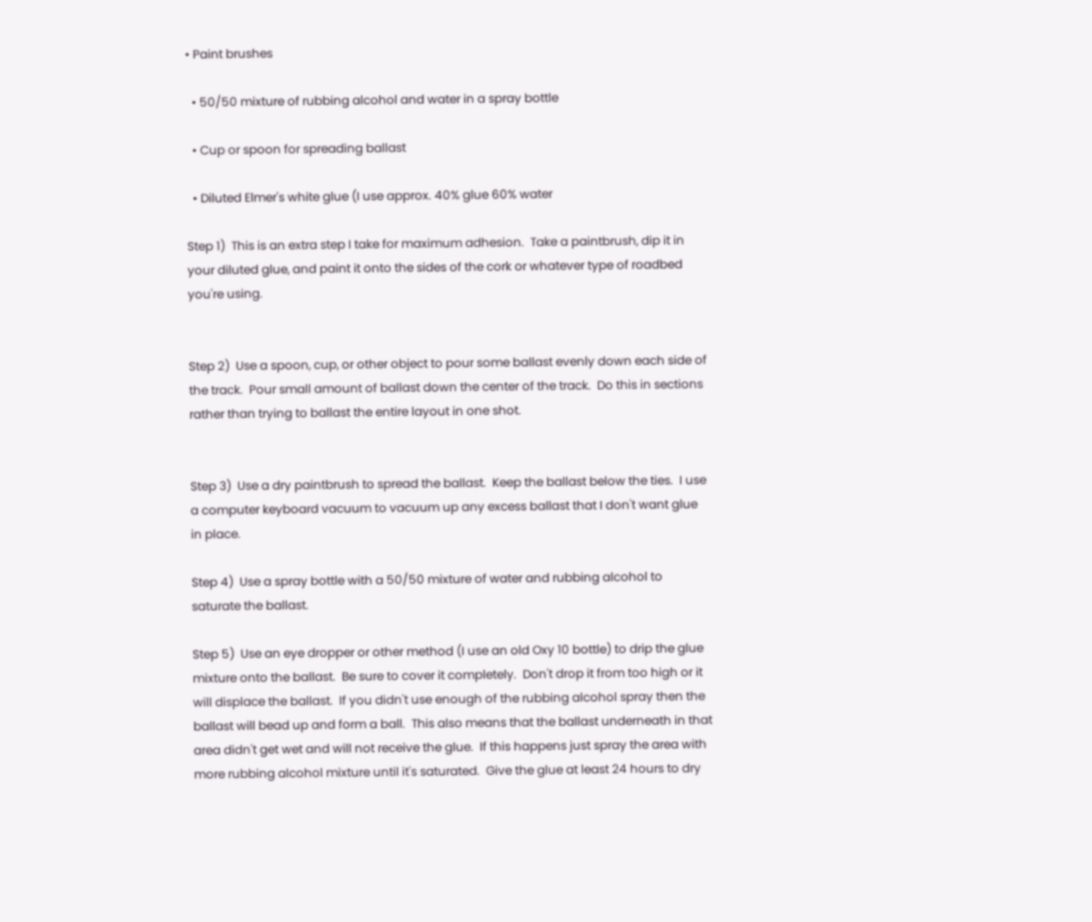• Paint brushes

  • 50/50 mixture of rubbing alcohol and water in a spray bottle

  • Cup or spoon for spreading ballast

  • Diluted Elmer's white glue (I use approx. 40% glue 60% water

Step 1)  This is an extra step I take for maximum adhesion.  Take a paintbrush, dip it in your diluted glue, and paint it onto the sides of the cork or whatever type of roadbed you're using.


Step 2)  Use a spoon, cup, or other object to pour some ballast evenly down each side of the track.  Pour small amount of ballast down the center of the track.  Do this in sections rather than trying to ballast the entire layout in one shot.


Step 3)  Use a dry paintbrush to spread the ballast.  Keep the ballast below the ties.  I use a computer keyboard vacuum to vacuum up any excess ballast that I don't want glue in place.

Step 4)  Use a spray bottle with a 50/50 mixture of water and rubbing alcohol to saturate the ballast.

Step 5)  Use an eye dropper or other method (I use an old Oxy 10 bottle) to drip the glue mixture onto the ballast.  Be sure to cover it completely.  Don't drop it from too high or it will displace the ballast.  If you didn't use enough of the rubbing alcohol spray then the ballast will bead up and form a ball.  This also means that the ballast underneath in that area didn't get wet and will not receive the glue.  If this happens just spray the area with more rubbing alcohol mixture until it's saturated.  Give the glue at least 24 hours to dry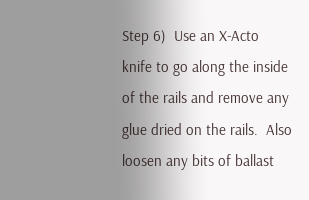Step 6)  Use an X-Acto knife to go along the inside of the rails and remove any glue dried on the rails.  Also loosen any bits of ballast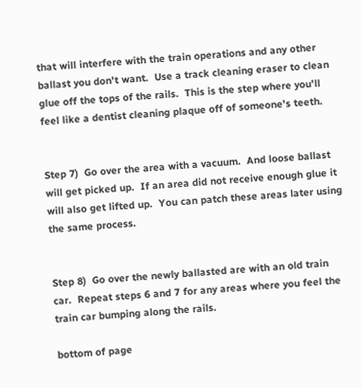that will interfere with the train operations and any other ballast you don't want.  Use a track cleaning eraser to clean glue off the tops of the rails.  This is the step where you'll feel like a dentist cleaning plaque off of someone's teeth.


Step 7)  Go over the area with a vacuum.  And loose ballast will get picked up.  If an area did not receive enough glue it will also get lifted up.  You can patch these areas later using the same process.


Step 8)  Go over the newly ballasted are with an old train car.  Repeat steps 6 and 7 for any areas where you feel the train car bumping along the rails.

bottom of page